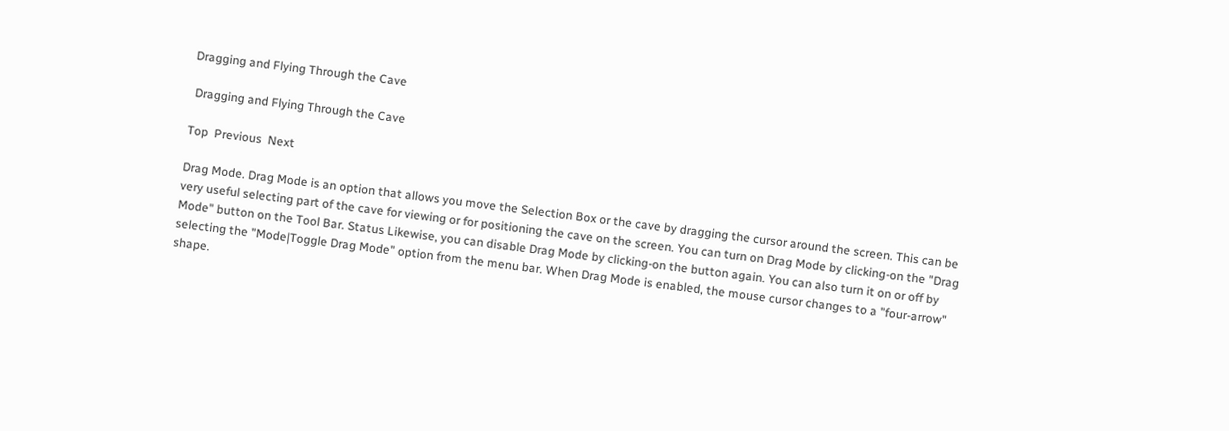Dragging and Flying Through the Cave

 Dragging and Flying Through the Cave

Top  Previous  Next

Drag Mode. Drag Mode is an option that allows you move the Selection Box or the cave by dragging the cursor around the screen. This can be very useful selecting part of the cave for viewing or for positioning the cave on the screen. You can turn on Drag Mode by clicking-on the "Drag Mode" button on the Tool Bar. Status Likewise, you can disable Drag Mode by clicking-on the button again. You can also turn it on or off by selecting the "Mode|Toggle Drag Mode" option from the menu bar. When Drag Mode is enabled, the mouse cursor changes to a "four-arrow" shape.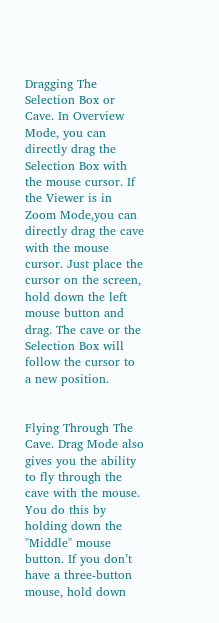Dragging The Selection Box or Cave. In Overview Mode, you can directly drag the Selection Box with the mouse cursor. If the Viewer is in Zoom Mode,you can directly drag the cave with the mouse cursor. Just place the cursor on the screen, hold down the left mouse button and drag. The cave or the Selection Box will follow the cursor to a new position.


Flying Through The Cave. Drag Mode also gives you the ability to fly through the cave with the mouse. You do this by holding down the "Middle" mouse button. If you don’t have a three-button mouse, hold down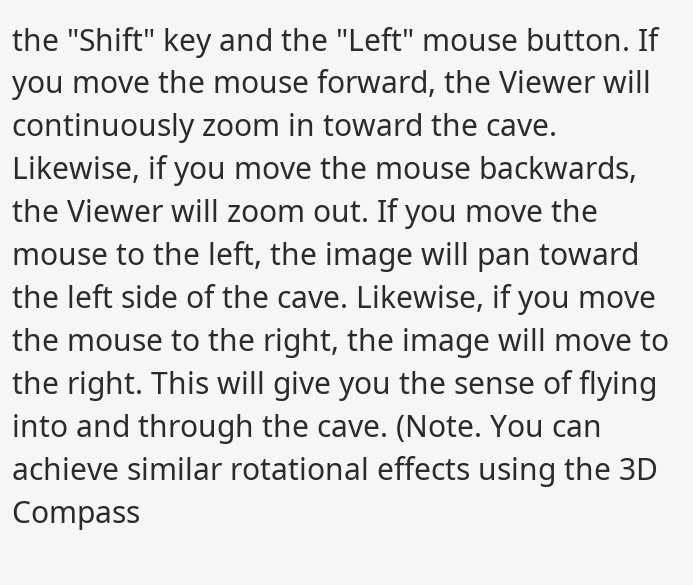the "Shift" key and the "Left" mouse button. If you move the mouse forward, the Viewer will continuously zoom in toward the cave. Likewise, if you move the mouse backwards, the Viewer will zoom out. If you move the mouse to the left, the image will pan toward the left side of the cave. Likewise, if you move the mouse to the right, the image will move to the right. This will give you the sense of flying into and through the cave. (Note. You can achieve similar rotational effects using the 3D Compass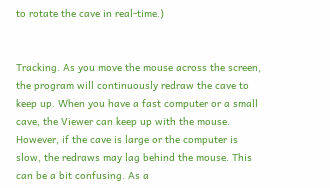to rotate the cave in real-time.)


Tracking. As you move the mouse across the screen, the program will continuously redraw the cave to keep up. When you have a fast computer or a small cave, the Viewer can keep up with the mouse. However, if the cave is large or the computer is slow, the redraws may lag behind the mouse. This can be a bit confusing. As a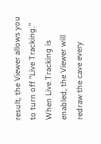result, the Viewer allows you to turn off "Live Tracking." When Live Tracking is enabled, the Viewer will redraw the cave every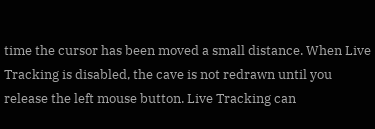time the cursor has been moved a small distance. When Live Tracking is disabled, the cave is not redrawn until you release the left mouse button. Live Tracking can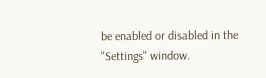be enabled or disabled in the "Settings" window.